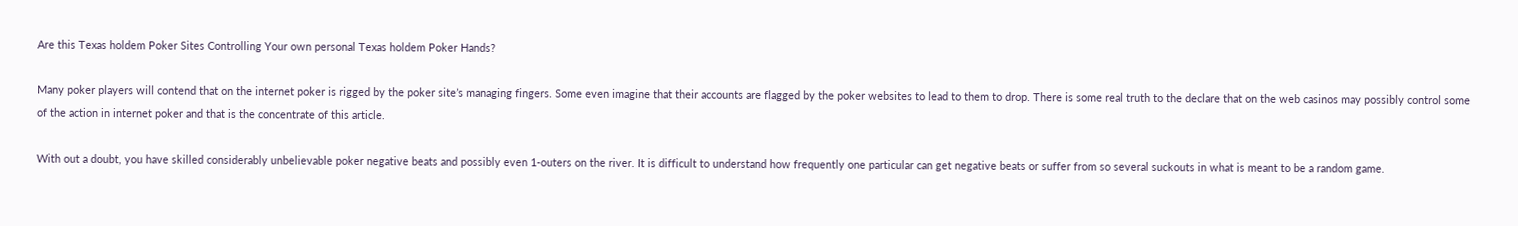Are this Texas holdem Poker Sites Controlling Your own personal Texas holdem Poker Hands?

Many poker players will contend that on the internet poker is rigged by the poker site’s managing fingers. Some even imagine that their accounts are flagged by the poker websites to lead to them to drop. There is some real truth to the declare that on the web casinos may possibly control some of the action in internet poker and that is the concentrate of this article.

With out a doubt, you have skilled considerably unbelievable poker negative beats and possibly even 1-outers on the river. It is difficult to understand how frequently one particular can get negative beats or suffer from so several suckouts in what is meant to be a random game.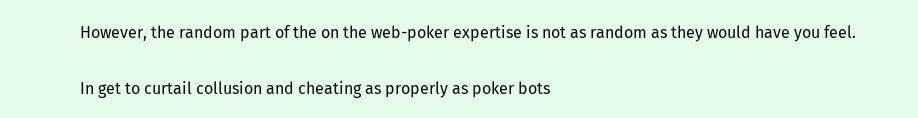However, the random part of the on the web-poker expertise is not as random as they would have you feel.

In get to curtail collusion and cheating as properly as poker bots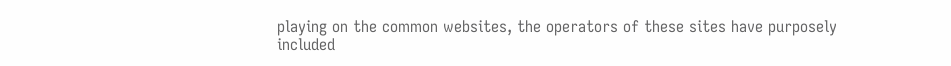playing on the common websites, the operators of these sites have purposely included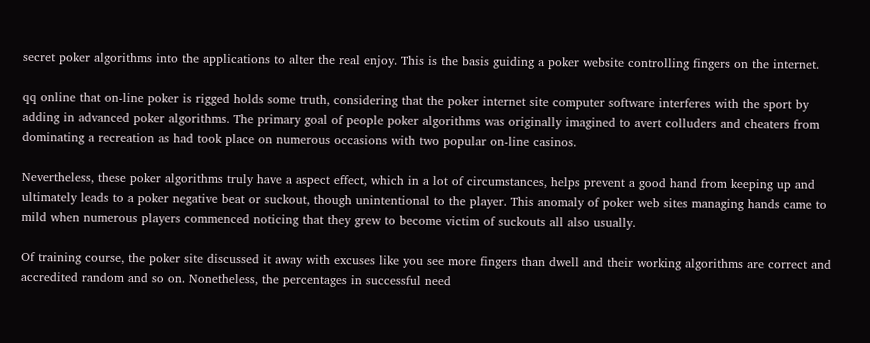secret poker algorithms into the applications to alter the real enjoy. This is the basis guiding a poker website controlling fingers on the internet.

qq online that on-line poker is rigged holds some truth, considering that the poker internet site computer software interferes with the sport by adding in advanced poker algorithms. The primary goal of people poker algorithms was originally imagined to avert colluders and cheaters from dominating a recreation as had took place on numerous occasions with two popular on-line casinos.

Nevertheless, these poker algorithms truly have a aspect effect, which in a lot of circumstances, helps prevent a good hand from keeping up and ultimately leads to a poker negative beat or suckout, though unintentional to the player. This anomaly of poker web sites managing hands came to mild when numerous players commenced noticing that they grew to become victim of suckouts all also usually.

Of training course, the poker site discussed it away with excuses like you see more fingers than dwell and their working algorithms are correct and accredited random and so on. Nonetheless, the percentages in successful need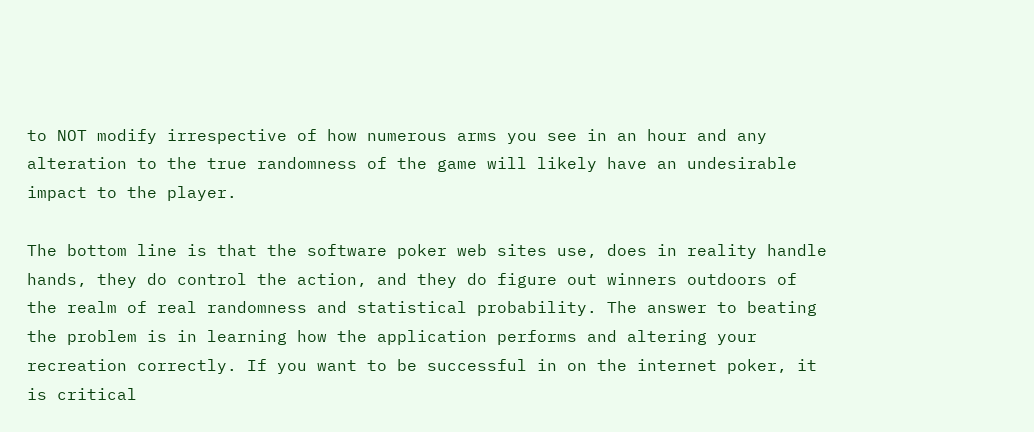to NOT modify irrespective of how numerous arms you see in an hour and any alteration to the true randomness of the game will likely have an undesirable impact to the player.

The bottom line is that the software poker web sites use, does in reality handle hands, they do control the action, and they do figure out winners outdoors of the realm of real randomness and statistical probability. The answer to beating the problem is in learning how the application performs and altering your recreation correctly. If you want to be successful in on the internet poker, it is critical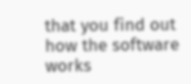that you find out how the software works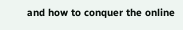and how to conquer the online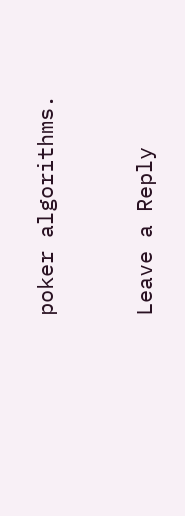poker algorithms.


Leave a Reply